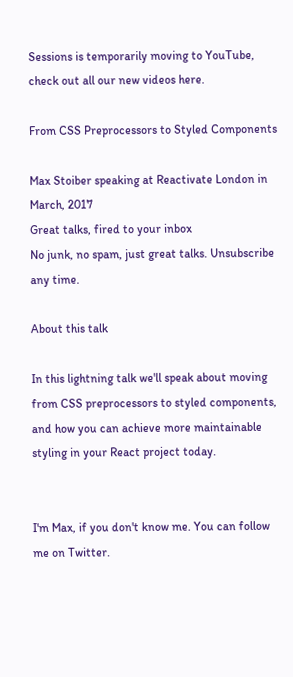Sessions is temporarily moving to YouTube, check out all our new videos here.

From CSS Preprocessors to Styled Components

Max Stoiber speaking at Reactivate London in March, 2017
Great talks, fired to your inbox
No junk, no spam, just great talks. Unsubscribe any time.

About this talk

In this lightning talk we'll speak about moving from CSS preprocessors to styled components, and how you can achieve more maintainable styling in your React project today.


I'm Max, if you don't know me. You can follow me on Twitter.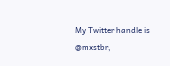My Twitter handle is @mxstbr,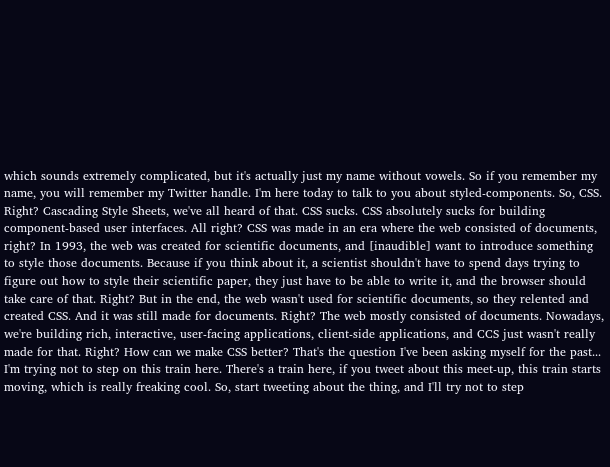which sounds extremely complicated, but it's actually just my name without vowels. So if you remember my name, you will remember my Twitter handle. I'm here today to talk to you about styled-components. So, CSS. Right? Cascading Style Sheets, we've all heard of that. CSS sucks. CSS absolutely sucks for building component-based user interfaces. All right? CSS was made in an era where the web consisted of documents, right? In 1993, the web was created for scientific documents, and [inaudible] want to introduce something to style those documents. Because if you think about it, a scientist shouldn't have to spend days trying to figure out how to style their scientific paper, they just have to be able to write it, and the browser should take care of that. Right? But in the end, the web wasn't used for scientific documents, so they relented and created CSS. And it was still made for documents. Right? The web mostly consisted of documents. Nowadays, we're building rich, interactive, user-facing applications, client-side applications, and CCS just wasn't really made for that. Right? How can we make CSS better? That's the question I've been asking myself for the past... I'm trying not to step on this train here. There's a train here, if you tweet about this meet-up, this train starts moving, which is really freaking cool. So, start tweeting about the thing, and I'll try not to step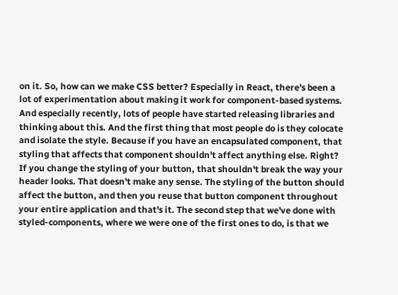on it. So, how can we make CSS better? Especially in React, there's been a lot of experimentation about making it work for component-based systems. And especially recently, lots of people have started releasing libraries and thinking about this. And the first thing that most people do is they colocate and isolate the style. Because if you have an encapsulated component, that styling that affects that component shouldn't affect anything else. Right? If you change the styling of your button, that shouldn't break the way your header looks. That doesn't make any sense. The styling of the button should affect the button, and then you reuse that button component throughout your entire application and that's it. The second step that we've done with styled-components, where we were one of the first ones to do, is that we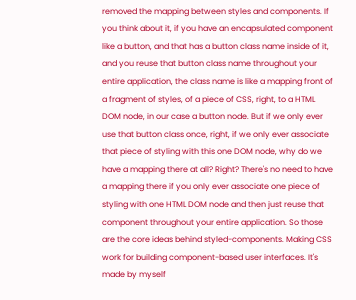removed the mapping between styles and components. If you think about it, if you have an encapsulated component like a button, and that has a button class name inside of it, and you reuse that button class name throughout your entire application, the class name is like a mapping front of a fragment of styles, of a piece of CSS, right, to a HTML DOM node, in our case a button node. But if we only ever use that button class once, right, if we only ever associate that piece of styling with this one DOM node, why do we have a mapping there at all? Right? There's no need to have a mapping there if you only ever associate one piece of styling with one HTML DOM node and then just reuse that component throughout your entire application. So those are the core ideas behind styled-components. Making CSS work for building component-based user interfaces. It's made by myself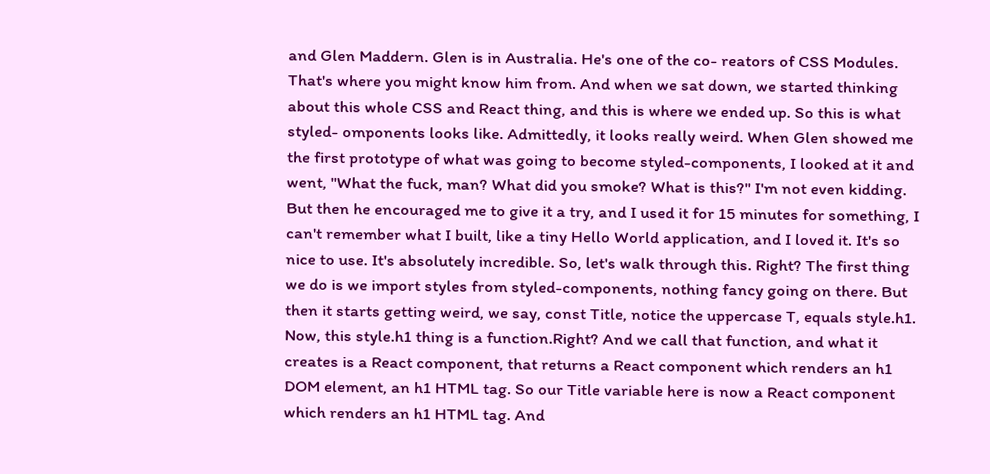and Glen Maddern. Glen is in Australia. He's one of the co- reators of CSS Modules. That's where you might know him from. And when we sat down, we started thinking about this whole CSS and React thing, and this is where we ended up. So this is what styled- omponents looks like. Admittedly, it looks really weird. When Glen showed me the first prototype of what was going to become styled-components, I looked at it and went, "What the fuck, man? What did you smoke? What is this?" I'm not even kidding. But then he encouraged me to give it a try, and I used it for 15 minutes for something, I can't remember what I built, like a tiny Hello World application, and I loved it. It's so nice to use. It's absolutely incredible. So, let's walk through this. Right? The first thing we do is we import styles from styled-components, nothing fancy going on there. But then it starts getting weird, we say, const Title, notice the uppercase T, equals style.h1. Now, this style.h1 thing is a function.Right? And we call that function, and what it creates is a React component, that returns a React component which renders an h1 DOM element, an h1 HTML tag. So our Title variable here is now a React component which renders an h1 HTML tag. And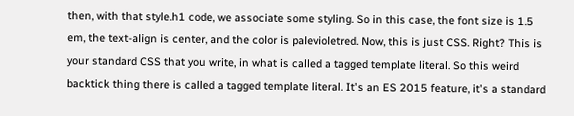then, with that style.h1 code, we associate some styling. So in this case, the font size is 1.5 em, the text-align is center, and the color is palevioletred. Now, this is just CSS. Right? This is your standard CSS that you write, in what is called a tagged template literal. So this weird backtick thing there is called a tagged template literal. It's an ES 2015 feature, it's a standard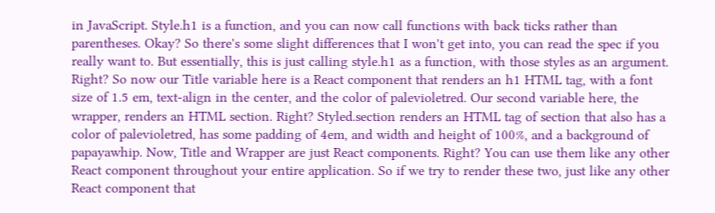in JavaScript. Style.h1 is a function, and you can now call functions with back ticks rather than parentheses. Okay? So there's some slight differences that I won't get into, you can read the spec if you really want to. But essentially, this is just calling style.h1 as a function, with those styles as an argument. Right? So now our Title variable here is a React component that renders an h1 HTML tag, with a font size of 1.5 em, text-align in the center, and the color of palevioletred. Our second variable here, the wrapper, renders an HTML section. Right? Styled.section renders an HTML tag of section that also has a color of palevioletred, has some padding of 4em, and width and height of 100%, and a background of papayawhip. Now, Title and Wrapper are just React components. Right? You can use them like any other React component throughout your entire application. So if we try to render these two, just like any other React component that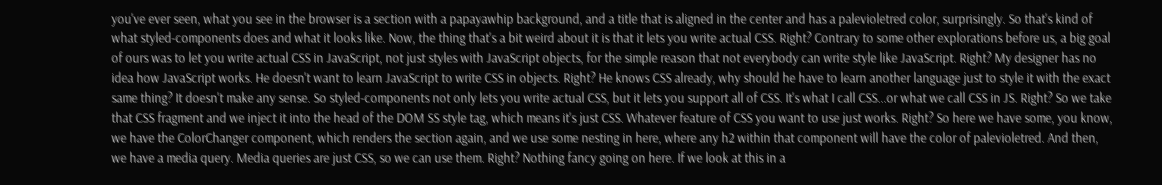you've ever seen, what you see in the browser is a section with a papayawhip background, and a title that is aligned in the center and has a palevioletred color, surprisingly. So that's kind of what styled-components does and what it looks like. Now, the thing that's a bit weird about it is that it lets you write actual CSS. Right? Contrary to some other explorations before us, a big goal of ours was to let you write actual CSS in JavaScript, not just styles with JavaScript objects, for the simple reason that not everybody can write style like JavaScript. Right? My designer has no idea how JavaScript works. He doesn't want to learn JavaScript to write CSS in objects. Right? He knows CSS already, why should he have to learn another language just to style it with the exact same thing? It doesn't make any sense. So styled-components not only lets you write actual CSS, but it lets you support all of CSS. It's what I call CSS...or what we call CSS in JS. Right? So we take that CSS fragment and we inject it into the head of the DOM SS style tag, which means it's just CSS. Whatever feature of CSS you want to use just works. Right? So here we have some, you know, we have the ColorChanger component, which renders the section again, and we use some nesting in here, where any h2 within that component will have the color of palevioletred. And then, we have a media query. Media queries are just CSS, so we can use them. Right? Nothing fancy going on here. If we look at this in a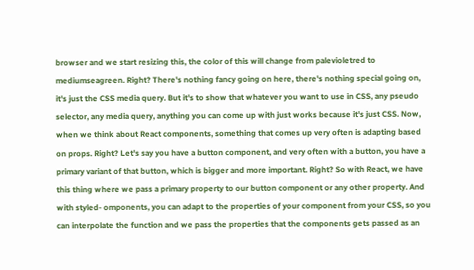browser and we start resizing this, the color of this will change from palevioletred to mediumseagreen. Right? There's nothing fancy going on here, there's nothing special going on, it's just the CSS media query. But it's to show that whatever you want to use in CSS, any pseudo selector, any media query, anything you can come up with just works because it's just CSS. Now, when we think about React components, something that comes up very often is adapting based on props. Right? Let's say you have a button component, and very often with a button, you have a primary variant of that button, which is bigger and more important. Right? So with React, we have this thing where we pass a primary property to our button component or any other property. And with styled- omponents, you can adapt to the properties of your component from your CSS, so you can interpolate the function and we pass the properties that the components gets passed as an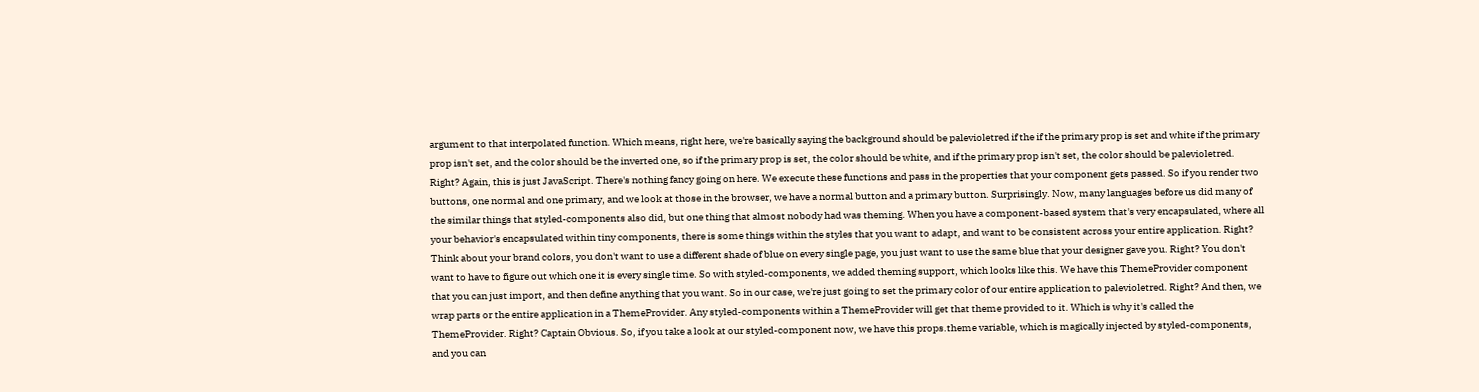argument to that interpolated function. Which means, right here, we're basically saying the background should be palevioletred if the if the primary prop is set and white if the primary prop isn't set, and the color should be the inverted one, so if the primary prop is set, the color should be white, and if the primary prop isn't set, the color should be palevioletred. Right? Again, this is just JavaScript. There's nothing fancy going on here. We execute these functions and pass in the properties that your component gets passed. So if you render two buttons, one normal and one primary, and we look at those in the browser, we have a normal button and a primary button. Surprisingly. Now, many languages before us did many of the similar things that styled-components also did, but one thing that almost nobody had was theming. When you have a component-based system that's very encapsulated, where all your behavior's encapsulated within tiny components, there is some things within the styles that you want to adapt, and want to be consistent across your entire application. Right? Think about your brand colors, you don't want to use a different shade of blue on every single page, you just want to use the same blue that your designer gave you. Right? You don't want to have to figure out which one it is every single time. So with styled-components, we added theming support, which looks like this. We have this ThemeProvider component that you can just import, and then define anything that you want. So in our case, we're just going to set the primary color of our entire application to palevioletred. Right? And then, we wrap parts or the entire application in a ThemeProvider. Any styled-components within a ThemeProvider will get that theme provided to it. Which is why it's called the ThemeProvider. Right? Captain Obvious. So, if you take a look at our styled-component now, we have this props.theme variable, which is magically injected by styled-components, and you can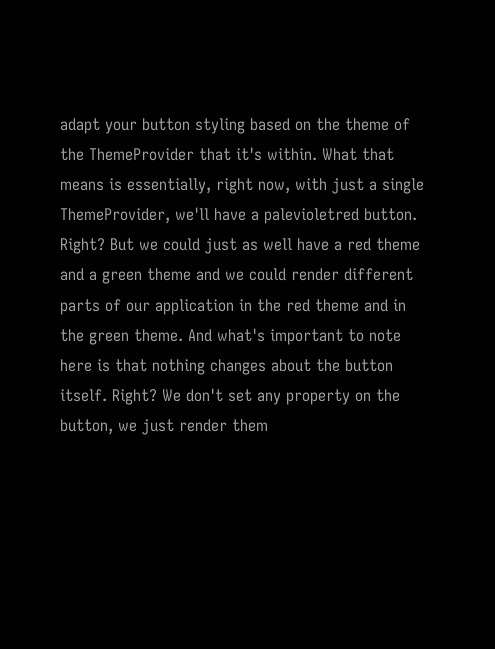adapt your button styling based on the theme of the ThemeProvider that it's within. What that means is essentially, right now, with just a single ThemeProvider, we'll have a palevioletred button. Right? But we could just as well have a red theme and a green theme and we could render different parts of our application in the red theme and in the green theme. And what's important to note here is that nothing changes about the button itself. Right? We don't set any property on the button, we just render them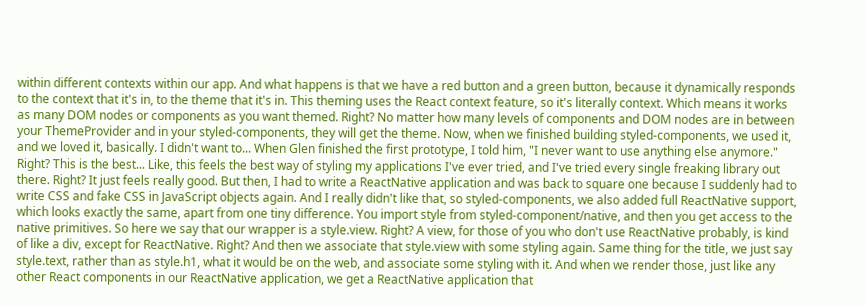within different contexts within our app. And what happens is that we have a red button and a green button, because it dynamically responds to the context that it's in, to the theme that it's in. This theming uses the React context feature, so it's literally context. Which means it works as many DOM nodes or components as you want themed. Right? No matter how many levels of components and DOM nodes are in between your ThemeProvider and in your styled-components, they will get the theme. Now, when we finished building styled-components, we used it, and we loved it, basically. I didn't want to... When Glen finished the first prototype, I told him, "I never want to use anything else anymore." Right? This is the best... Like, this feels the best way of styling my applications I've ever tried, and I've tried every single freaking library out there. Right? It just feels really good. But then, I had to write a ReactNative application and was back to square one because I suddenly had to write CSS and fake CSS in JavaScript objects again. And I really didn't like that, so styled-components, we also added full ReactNative support, which looks exactly the same, apart from one tiny difference. You import style from styled-component/native, and then you get access to the native primitives. So here we say that our wrapper is a style.view. Right? A view, for those of you who don't use ReactNative probably, is kind of like a div, except for ReactNative. Right? And then we associate that style.view with some styling again. Same thing for the title, we just say style.text, rather than as style.h1, what it would be on the web, and associate some styling with it. And when we render those, just like any other React components in our ReactNative application, we get a ReactNative application that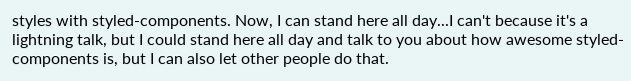styles with styled-components. Now, I can stand here all day...I can't because it's a lightning talk, but I could stand here all day and talk to you about how awesome styled-components is, but I can also let other people do that.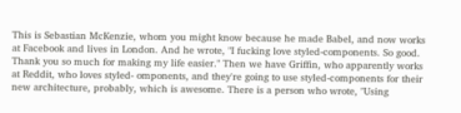This is Sebastian McKenzie, whom you might know because he made Babel, and now works at Facebook and lives in London. And he wrote, "I fucking love styled-components. So good. Thank you so much for making my life easier." Then we have Griffin, who apparently works at Reddit, who loves styled- omponents, and they're going to use styled-components for their new architecture, probably, which is awesome. There is a person who wrote, "Using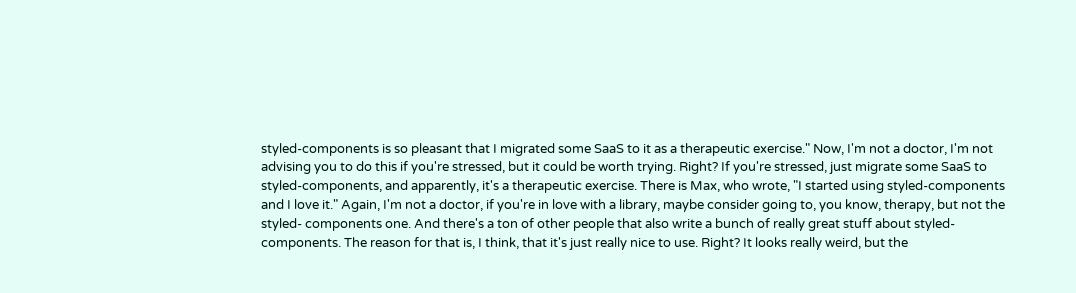styled-components is so pleasant that I migrated some SaaS to it as a therapeutic exercise." Now, I'm not a doctor, I'm not advising you to do this if you're stressed, but it could be worth trying. Right? If you're stressed, just migrate some SaaS to styled-components, and apparently, it's a therapeutic exercise. There is Max, who wrote, "I started using styled-components and I love it." Again, I'm not a doctor, if you're in love with a library, maybe consider going to, you know, therapy, but not the styled- components one. And there's a ton of other people that also write a bunch of really great stuff about styled-components. The reason for that is, I think, that it's just really nice to use. Right? It looks really weird, but the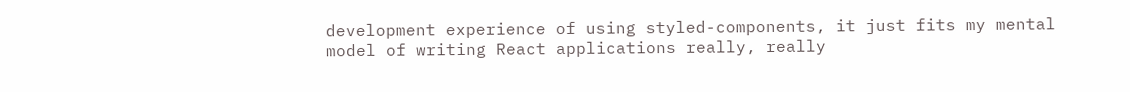development experience of using styled-components, it just fits my mental model of writing React applications really, really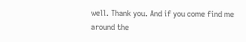well. Thank you. And if you come find me around the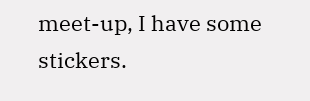meet-up, I have some stickers.